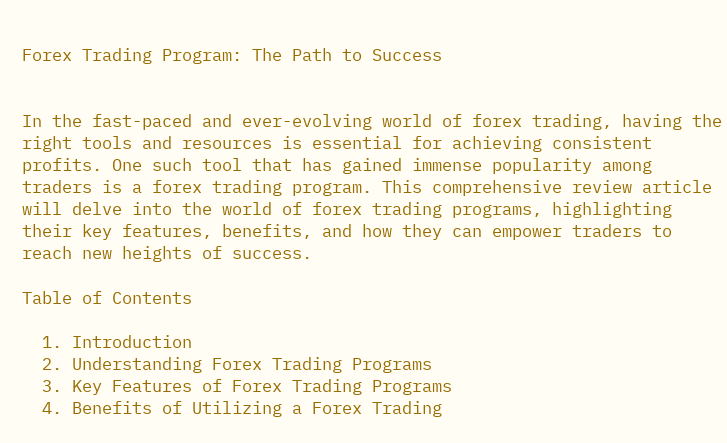Forex Trading Program: The Path to Success


In the fast-paced and ever-evolving world of forex trading, having the right tools and resources is essential for achieving consistent profits. One such tool that has gained immense popularity among traders is a forex trading program. This comprehensive review article will delve into the world of forex trading programs, highlighting their key features, benefits, and how they can empower traders to reach new heights of success.

Table of Contents

  1. Introduction
  2. Understanding Forex Trading Programs
  3. Key Features of Forex Trading Programs
  4. Benefits of Utilizing a Forex Trading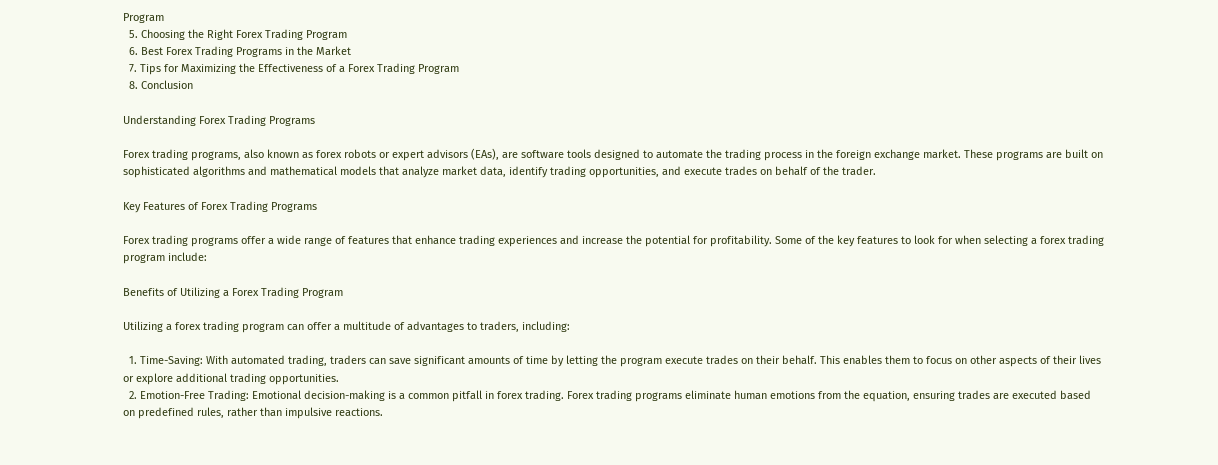Program
  5. Choosing the Right Forex Trading Program
  6. Best Forex Trading Programs in the Market
  7. Tips for Maximizing the Effectiveness of a Forex Trading Program
  8. Conclusion

Understanding Forex Trading Programs

Forex trading programs, also known as forex robots or expert advisors (EAs), are software tools designed to automate the trading process in the foreign exchange market. These programs are built on sophisticated algorithms and mathematical models that analyze market data, identify trading opportunities, and execute trades on behalf of the trader.

Key Features of Forex Trading Programs

Forex trading programs offer a wide range of features that enhance trading experiences and increase the potential for profitability. Some of the key features to look for when selecting a forex trading program include:

Benefits of Utilizing a Forex Trading Program

Utilizing a forex trading program can offer a multitude of advantages to traders, including:

  1. Time-Saving: With automated trading, traders can save significant amounts of time by letting the program execute trades on their behalf. This enables them to focus on other aspects of their lives or explore additional trading opportunities.
  2. Emotion-Free Trading: Emotional decision-making is a common pitfall in forex trading. Forex trading programs eliminate human emotions from the equation, ensuring trades are executed based on predefined rules, rather than impulsive reactions.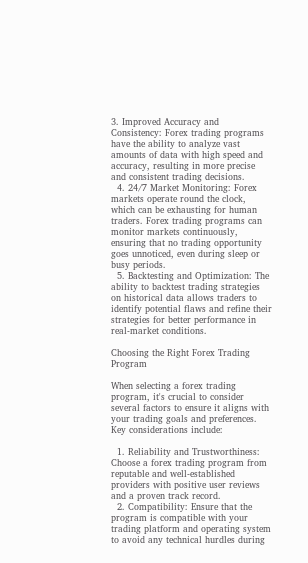3. Improved Accuracy and Consistency: Forex trading programs have the ability to analyze vast amounts of data with high speed and accuracy, resulting in more precise and consistent trading decisions.
  4. 24/7 Market Monitoring: Forex markets operate round the clock, which can be exhausting for human traders. Forex trading programs can monitor markets continuously, ensuring that no trading opportunity goes unnoticed, even during sleep or busy periods.
  5. Backtesting and Optimization: The ability to backtest trading strategies on historical data allows traders to identify potential flaws and refine their strategies for better performance in real-market conditions.

Choosing the Right Forex Trading Program

When selecting a forex trading program, it's crucial to consider several factors to ensure it aligns with your trading goals and preferences. Key considerations include:

  1. Reliability and Trustworthiness: Choose a forex trading program from reputable and well-established providers with positive user reviews and a proven track record.
  2. Compatibility: Ensure that the program is compatible with your trading platform and operating system to avoid any technical hurdles during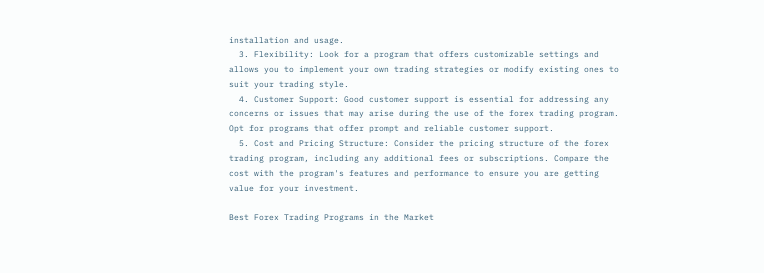installation and usage.
  3. Flexibility: Look for a program that offers customizable settings and allows you to implement your own trading strategies or modify existing ones to suit your trading style.
  4. Customer Support: Good customer support is essential for addressing any concerns or issues that may arise during the use of the forex trading program. Opt for programs that offer prompt and reliable customer support.
  5. Cost and Pricing Structure: Consider the pricing structure of the forex trading program, including any additional fees or subscriptions. Compare the cost with the program's features and performance to ensure you are getting value for your investment.

Best Forex Trading Programs in the Market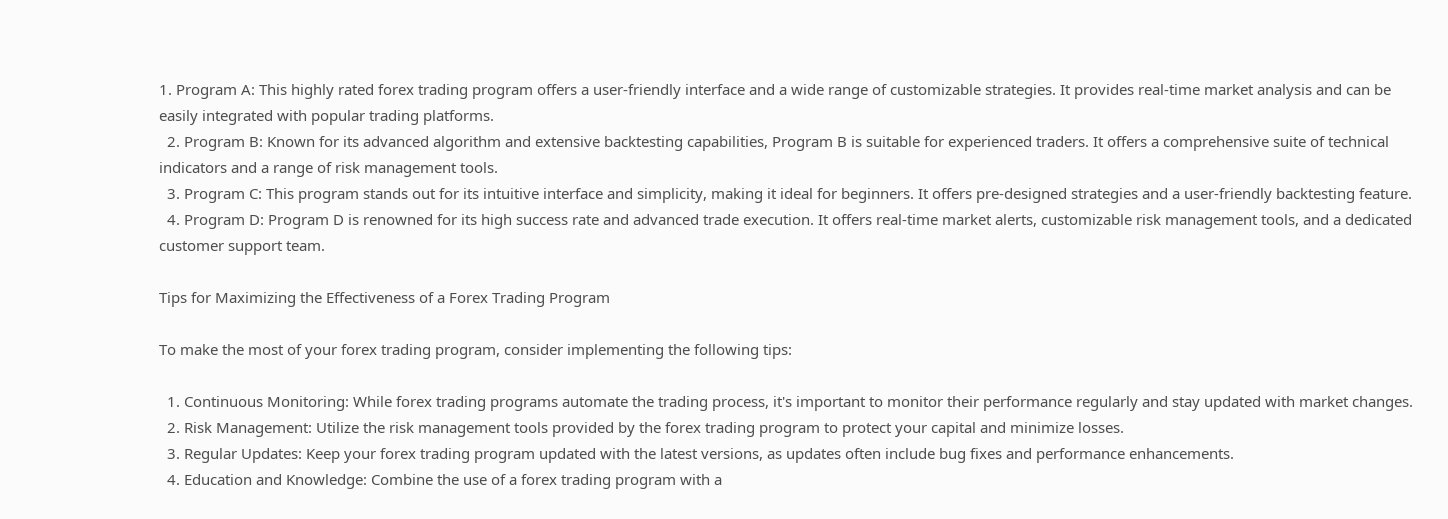1. Program A: This highly rated forex trading program offers a user-friendly interface and a wide range of customizable strategies. It provides real-time market analysis and can be easily integrated with popular trading platforms.
  2. Program B: Known for its advanced algorithm and extensive backtesting capabilities, Program B is suitable for experienced traders. It offers a comprehensive suite of technical indicators and a range of risk management tools.
  3. Program C: This program stands out for its intuitive interface and simplicity, making it ideal for beginners. It offers pre-designed strategies and a user-friendly backtesting feature.
  4. Program D: Program D is renowned for its high success rate and advanced trade execution. It offers real-time market alerts, customizable risk management tools, and a dedicated customer support team.

Tips for Maximizing the Effectiveness of a Forex Trading Program

To make the most of your forex trading program, consider implementing the following tips:

  1. Continuous Monitoring: While forex trading programs automate the trading process, it's important to monitor their performance regularly and stay updated with market changes.
  2. Risk Management: Utilize the risk management tools provided by the forex trading program to protect your capital and minimize losses.
  3. Regular Updates: Keep your forex trading program updated with the latest versions, as updates often include bug fixes and performance enhancements.
  4. Education and Knowledge: Combine the use of a forex trading program with a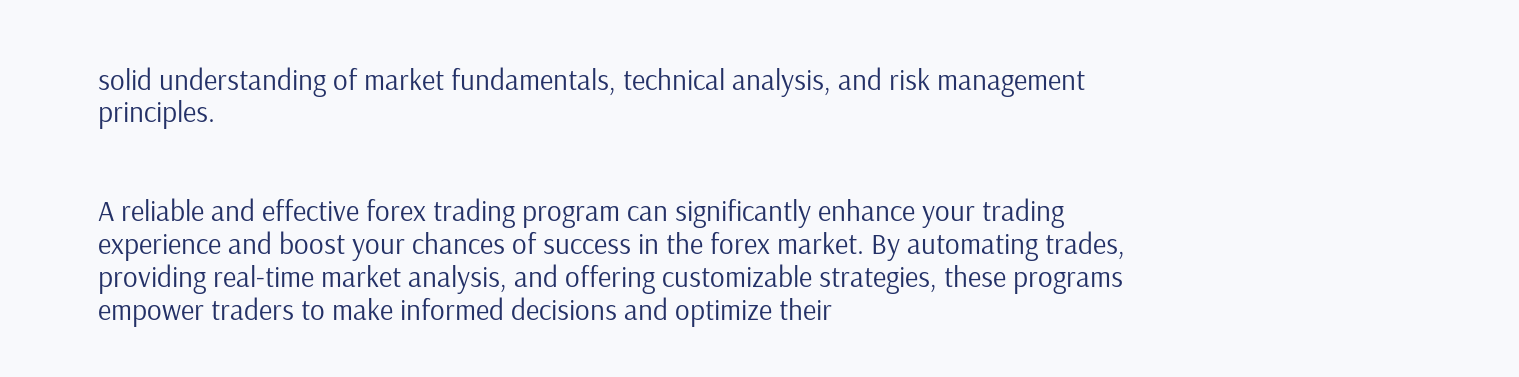solid understanding of market fundamentals, technical analysis, and risk management principles.


A reliable and effective forex trading program can significantly enhance your trading experience and boost your chances of success in the forex market. By automating trades, providing real-time market analysis, and offering customizable strategies, these programs empower traders to make informed decisions and optimize their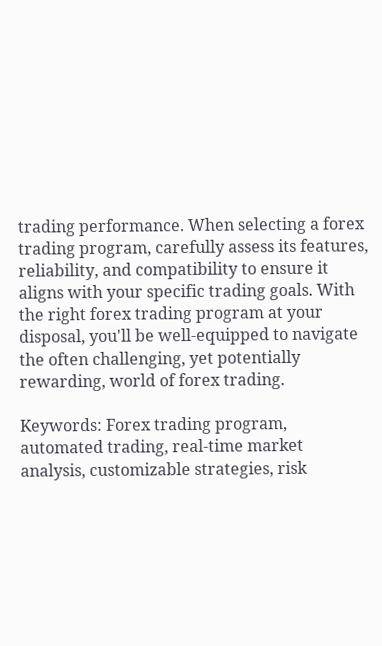trading performance. When selecting a forex trading program, carefully assess its features, reliability, and compatibility to ensure it aligns with your specific trading goals. With the right forex trading program at your disposal, you'll be well-equipped to navigate the often challenging, yet potentially rewarding, world of forex trading.

Keywords: Forex trading program, automated trading, real-time market analysis, customizable strategies, risk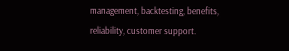management, backtesting, benefits, reliability, customer support.